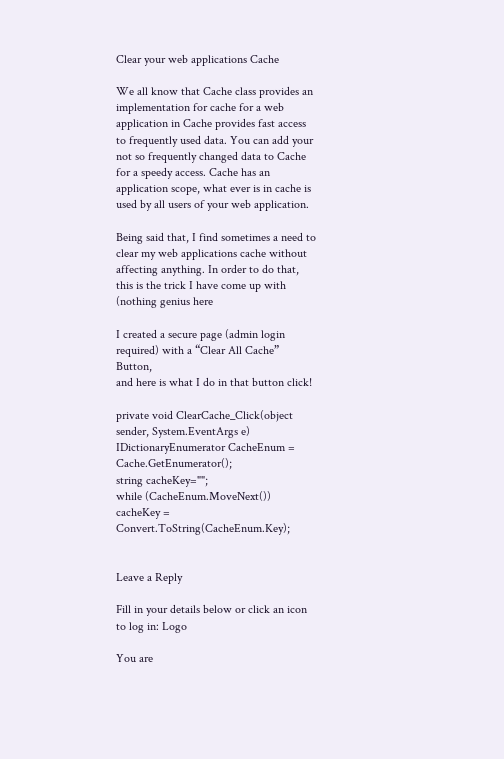Clear your web applications Cache

We all know that Cache class provides an implementation for cache for a web application in Cache provides fast access to frequently used data. You can add your not so frequently changed data to Cache for a speedy access. Cache has an application scope, what ever is in cache is used by all users of your web application.

Being said that, I find sometimes a need to clear my web applications cache without affecting anything. In order to do that, this is the trick I have come up with (nothing genius here

I created a secure page (admin login required) with a “Clear All Cache” Button,
and here is what I do in that button click!

private void ClearCache_Click(object sender, System.EventArgs e)
IDictionaryEnumerator CacheEnum = Cache.GetEnumerator();
string cacheKey="";
while (CacheEnum.MoveNext())
cacheKey = Convert.ToString(CacheEnum.Key);


Leave a Reply

Fill in your details below or click an icon to log in: Logo

You are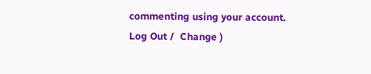commenting using your account. Log Out /  Change )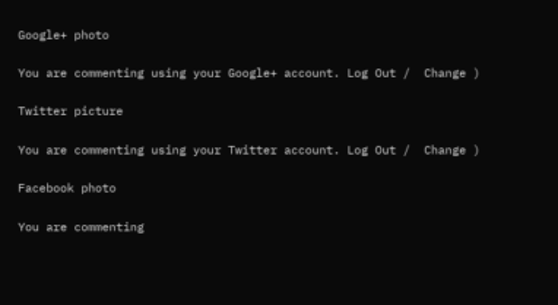Google+ photo

You are commenting using your Google+ account. Log Out /  Change )

Twitter picture

You are commenting using your Twitter account. Log Out /  Change )

Facebook photo

You are commenting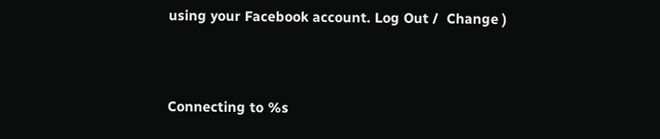using your Facebook account. Log Out /  Change )


Connecting to %s